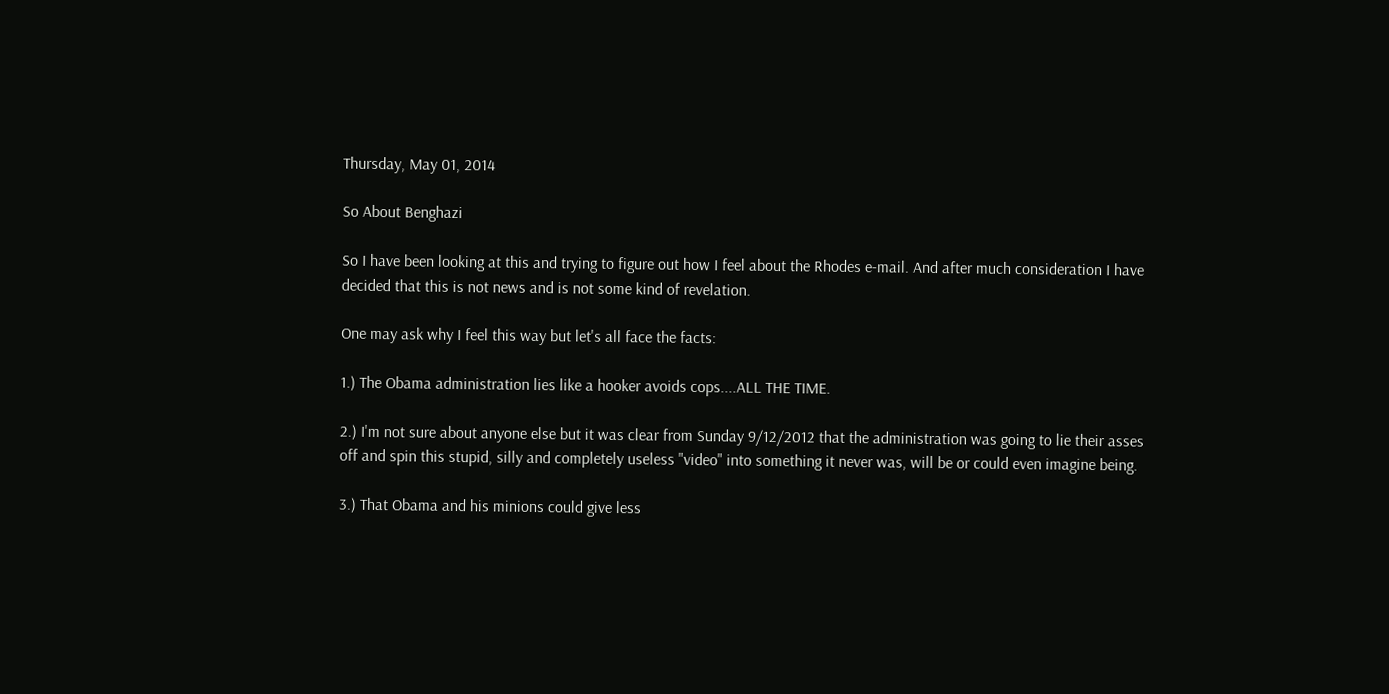Thursday, May 01, 2014

So About Benghazi

So I have been looking at this and trying to figure out how I feel about the Rhodes e-mail. And after much consideration I have decided that this is not news and is not some kind of revelation.

One may ask why I feel this way but let's all face the facts:

1.) The Obama administration lies like a hooker avoids cops....ALL THE TIME.

2.) I'm not sure about anyone else but it was clear from Sunday 9/12/2012 that the administration was going to lie their asses off and spin this stupid, silly and completely useless "video" into something it never was, will be or could even imagine being.

3.) That Obama and his minions could give less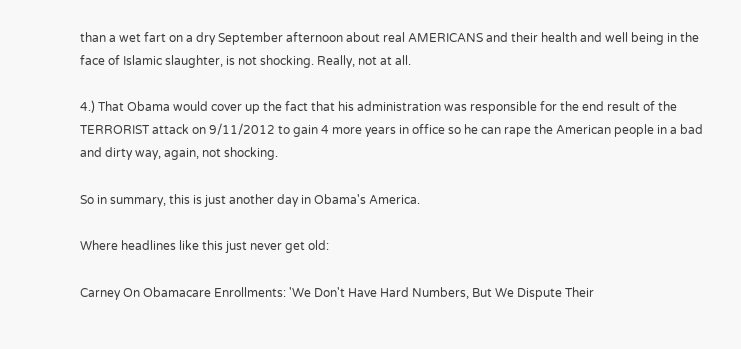than a wet fart on a dry September afternoon about real AMERICANS and their health and well being in the face of Islamic slaughter, is not shocking. Really, not at all.

4.) That Obama would cover up the fact that his administration was responsible for the end result of the TERRORIST attack on 9/11/2012 to gain 4 more years in office so he can rape the American people in a bad and dirty way, again, not shocking.

So in summary, this is just another day in Obama's America.

Where headlines like this just never get old:

Carney On Obamacare Enrollments: 'We Don't Have Hard Numbers, But We Dispute Their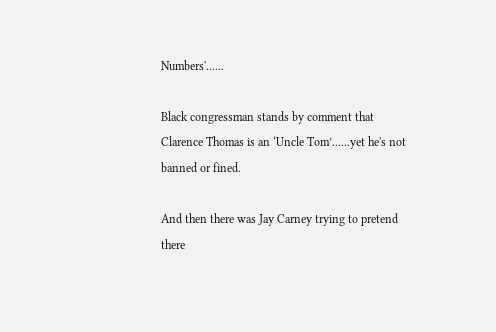Numbers'......

Black congressman stands by comment that Clarence Thomas is an ‘Uncle Tom’......yet he's not banned or fined.

And then there was Jay Carney trying to pretend there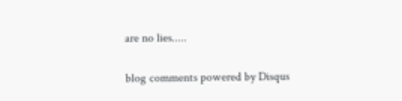are no lies.....

blog comments powered by Disqus